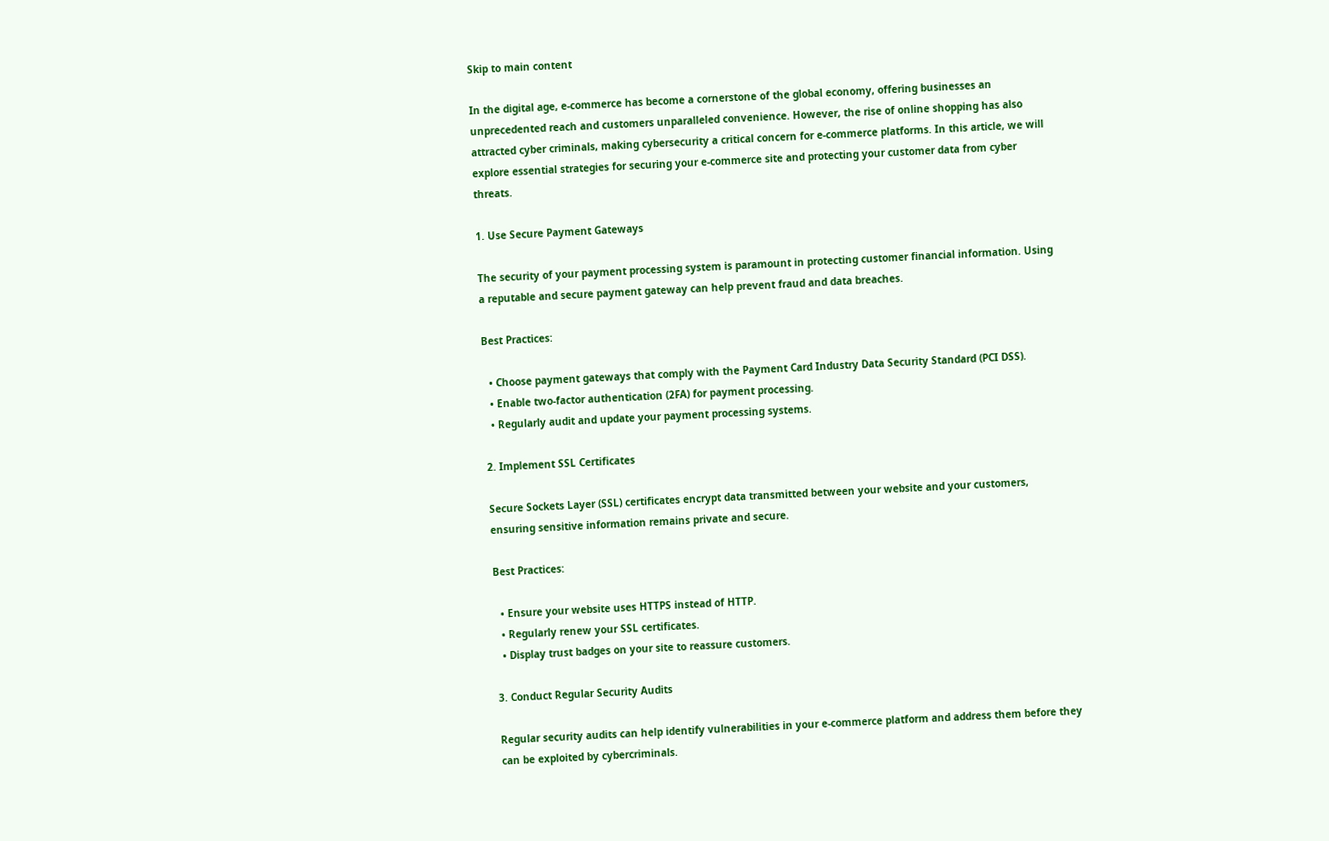Skip to main content

In the digital age, e-commerce has become a cornerstone of the global economy, offering businesses an unprecedented reach and customers unparalleled convenience. However, the rise of online shopping has also attracted cyber criminals, making cybersecurity a critical concern for e-commerce platforms. In this article, we will explore essential strategies for securing your e-commerce site and protecting your customer data from cyber threats.

1. Use Secure Payment Gateways

The security of your payment processing system is paramount in protecting customer financial information. Using a reputable and secure payment gateway can help prevent fraud and data breaches.

Best Practices:

  • Choose payment gateways that comply with the Payment Card Industry Data Security Standard (PCI DSS).
  • Enable two-factor authentication (2FA) for payment processing.
  • Regularly audit and update your payment processing systems.

2. Implement SSL Certificates

Secure Sockets Layer (SSL) certificates encrypt data transmitted between your website and your customers, ensuring sensitive information remains private and secure.

Best Practices:

  • Ensure your website uses HTTPS instead of HTTP.
  • Regularly renew your SSL certificates.
  • Display trust badges on your site to reassure customers.

3. Conduct Regular Security Audits

Regular security audits can help identify vulnerabilities in your e-commerce platform and address them before they can be exploited by cybercriminals.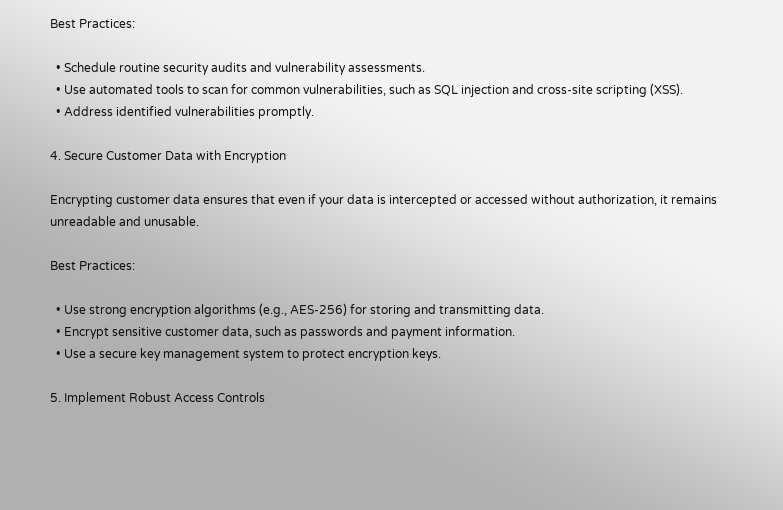Best Practices:

  • Schedule routine security audits and vulnerability assessments.
  • Use automated tools to scan for common vulnerabilities, such as SQL injection and cross-site scripting (XSS).
  • Address identified vulnerabilities promptly.

4. Secure Customer Data with Encryption

Encrypting customer data ensures that even if your data is intercepted or accessed without authorization, it remains unreadable and unusable.

Best Practices:

  • Use strong encryption algorithms (e.g., AES-256) for storing and transmitting data.
  • Encrypt sensitive customer data, such as passwords and payment information.
  • Use a secure key management system to protect encryption keys.

5. Implement Robust Access Controls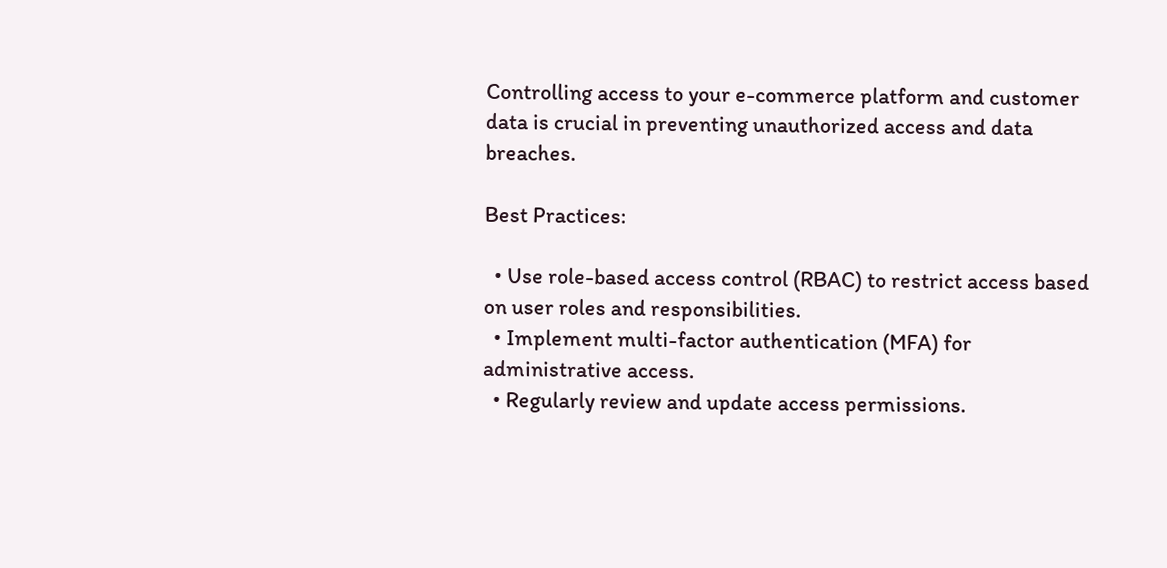Controlling access to your e-commerce platform and customer data is crucial in preventing unauthorized access and data breaches.

Best Practices:

  • Use role-based access control (RBAC) to restrict access based on user roles and responsibilities.
  • Implement multi-factor authentication (MFA) for administrative access.
  • Regularly review and update access permissions.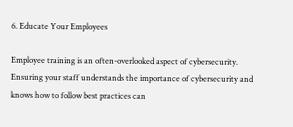6. Educate Your Employees

Employee training is an often-overlooked aspect of cybersecurity. Ensuring your staff understands the importance of cybersecurity and knows how to follow best practices can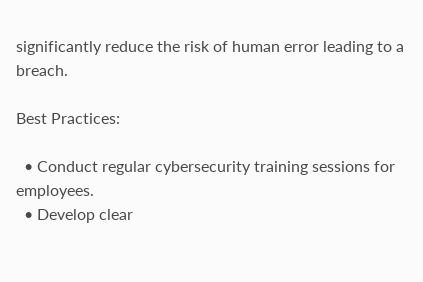significantly reduce the risk of human error leading to a breach.

Best Practices:

  • Conduct regular cybersecurity training sessions for employees.
  • Develop clear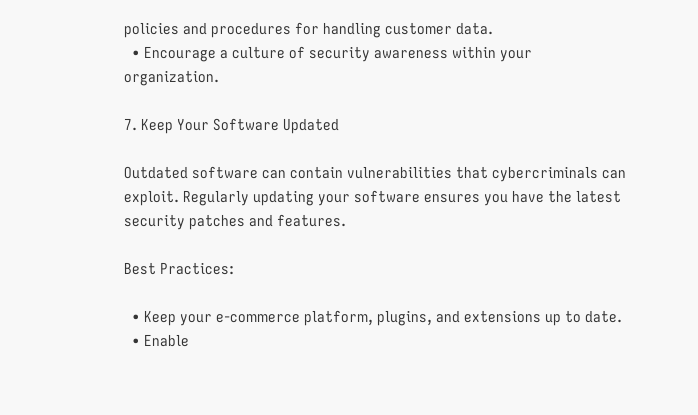policies and procedures for handling customer data.
  • Encourage a culture of security awareness within your organization.

7. Keep Your Software Updated

Outdated software can contain vulnerabilities that cybercriminals can exploit. Regularly updating your software ensures you have the latest security patches and features.

Best Practices:

  • Keep your e-commerce platform, plugins, and extensions up to date.
  • Enable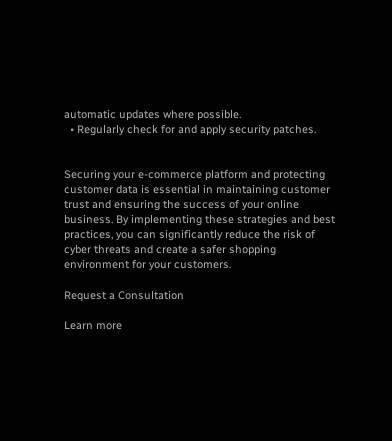automatic updates where possible.
  • Regularly check for and apply security patches.


Securing your e-commerce platform and protecting customer data is essential in maintaining customer trust and ensuring the success of your online business. By implementing these strategies and best practices, you can significantly reduce the risk of cyber threats and create a safer shopping environment for your customers.

Request a Consultation

Learn more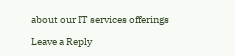about our IT services offerings

Leave a Reply